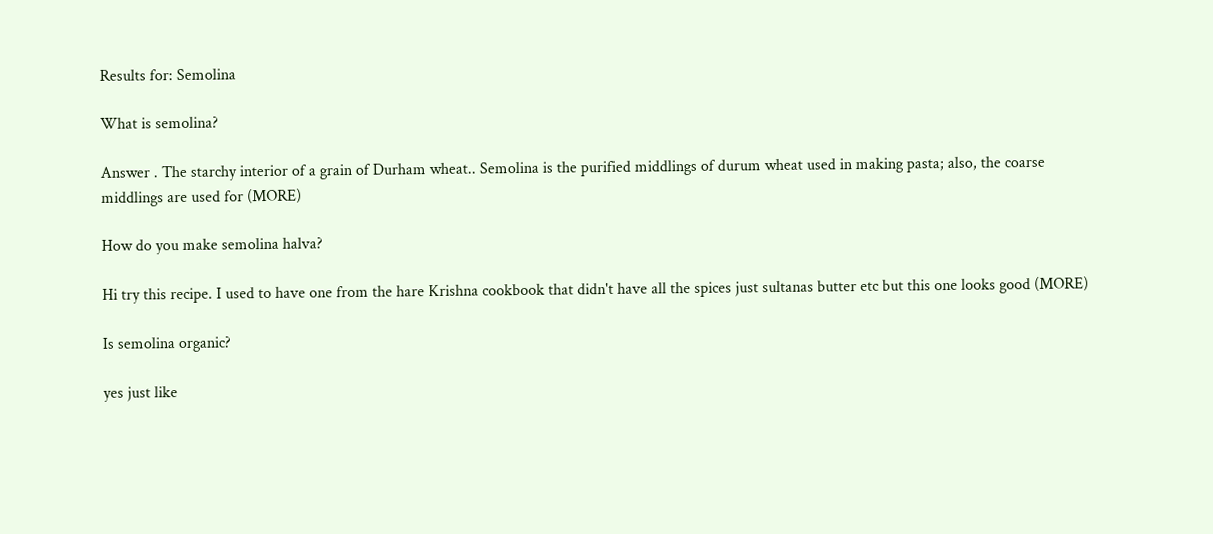Results for: Semolina

What is semolina?

Answer . The starchy interior of a grain of Durham wheat.. Semolina is the purified middlings of durum wheat used in making pasta; also, the coarse middlings are used for (MORE)

How do you make semolina halva?

Hi try this recipe. I used to have one from the hare Krishna cookbook that didn't have all the spices just sultanas butter etc but this one looks good (MORE)

Is semolina organic?

yes just like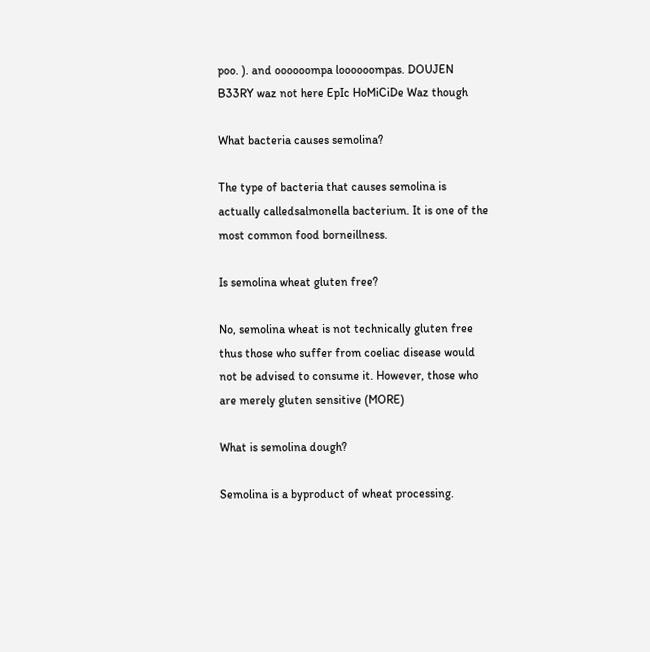poo. ). and oooooompa loooooompas. DOUJEN B33RY waz not here EpIc HoMiCiDe Waz though

What bacteria causes semolina?

The type of bacteria that causes semolina is actually calledsalmonella bacterium. It is one of the most common food borneillness.

Is semolina wheat gluten free?

No, semolina wheat is not technically gluten free thus those who suffer from coeliac disease would not be advised to consume it. However, those who are merely gluten sensitive (MORE)

What is semolina dough?

Semolina is a byproduct of wheat processing.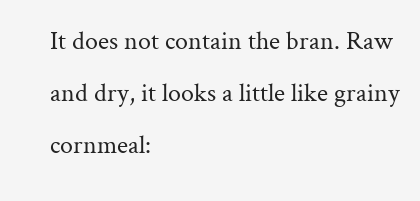It does not contain the bran. Raw and dry, it looks a little like grainy cornmeal: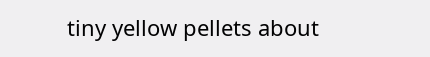tiny yellow pellets about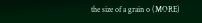the size of a grain o (MORE)